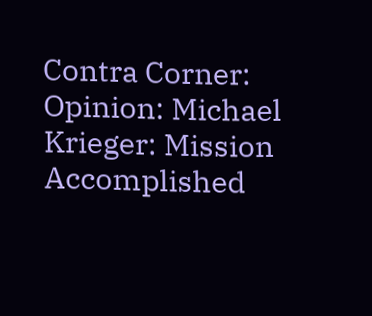Contra Corner: Opinion: Michael Krieger: Mission Accomplished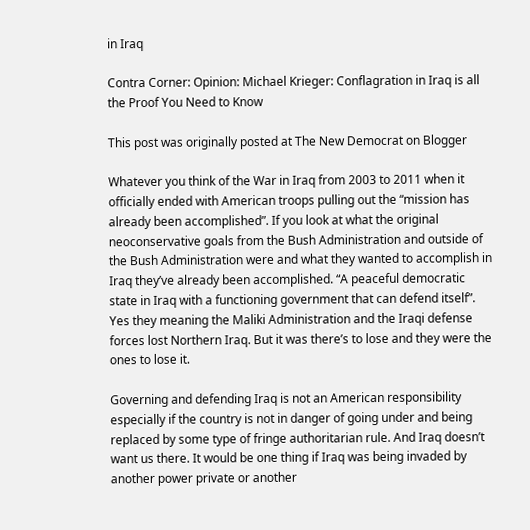in Iraq

Contra Corner: Opinion: Michael Krieger: Conflagration in Iraq is all the Proof You Need to Know

This post was originally posted at The New Democrat on Blogger

Whatever you think of the War in Iraq from 2003 to 2011 when it officially ended with American troops pulling out the “mission has already been accomplished”. If you look at what the original neoconservative goals from the Bush Administration and outside of the Bush Administration were and what they wanted to accomplish in Iraq they’ve already been accomplished. “A peaceful democratic state in Iraq with a functioning government that can defend itself”. Yes they meaning the Maliki Administration and the Iraqi defense forces lost Northern Iraq. But it was there’s to lose and they were the ones to lose it.

Governing and defending Iraq is not an American responsibility especially if the country is not in danger of going under and being replaced by some type of fringe authoritarian rule. And Iraq doesn’t want us there. It would be one thing if Iraq was being invaded by another power private or another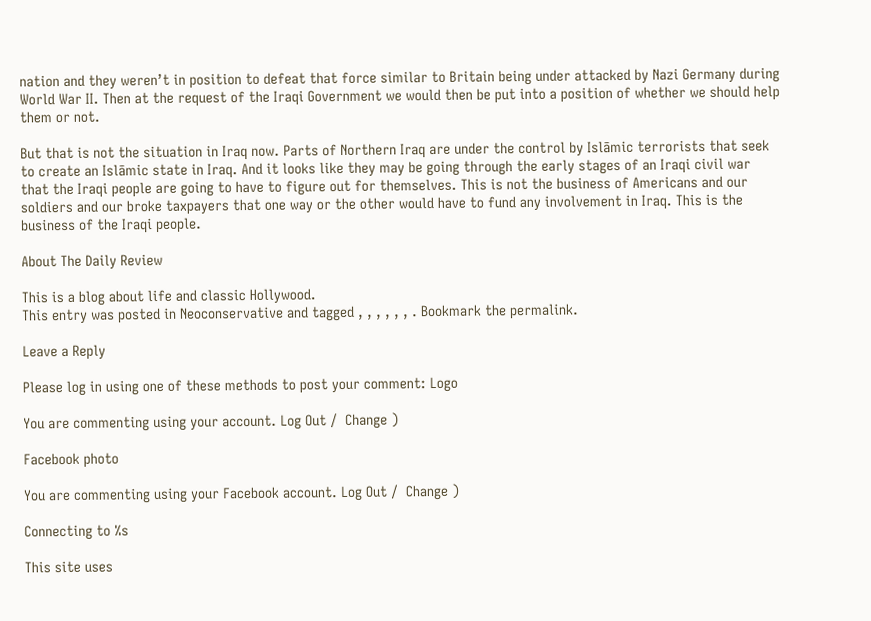nation and they weren’t in position to defeat that force similar to Britain being under attacked by Nazi Germany during World War II. Then at the request of the Iraqi Government we would then be put into a position of whether we should help them or not.

But that is not the situation in Iraq now. Parts of Northern Iraq are under the control by Islāmic terrorists that seek to create an Islāmic state in Iraq. And it looks like they may be going through the early stages of an Iraqi civil war that the Iraqi people are going to have to figure out for themselves. This is not the business of Americans and our soldiers and our broke taxpayers that one way or the other would have to fund any involvement in Iraq. This is the business of the Iraqi people.

About The Daily Review

This is a blog about life and classic Hollywood.
This entry was posted in Neoconservative and tagged , , , , , , . Bookmark the permalink.

Leave a Reply

Please log in using one of these methods to post your comment: Logo

You are commenting using your account. Log Out /  Change )

Facebook photo

You are commenting using your Facebook account. Log Out /  Change )

Connecting to %s

This site uses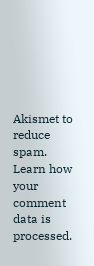Akismet to reduce spam. Learn how your comment data is processed.